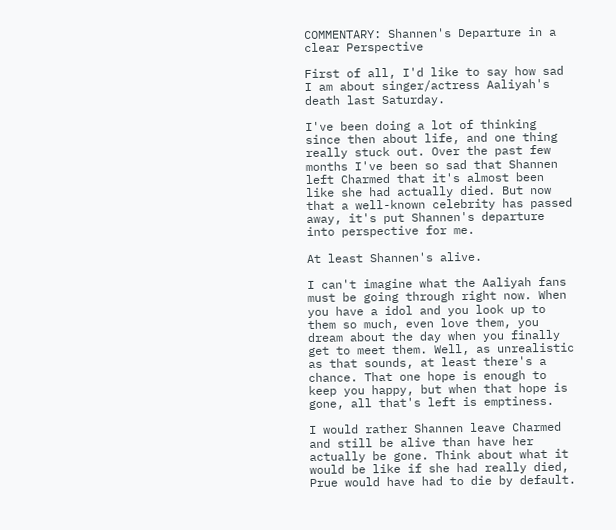COMMENTARY: Shannen's Departure in a clear Perspective

First of all, I'd like to say how sad I am about singer/actress Aaliyah's death last Saturday.

I've been doing a lot of thinking since then about life, and one thing really stuck out. Over the past few months I've been so sad that Shannen left Charmed that it's almost been like she had actually died. But now that a well-known celebrity has passed away, it's put Shannen's departure into perspective for me.

At least Shannen's alive.

I can't imagine what the Aaliyah fans must be going through right now. When you have a idol and you look up to them so much, even love them, you dream about the day when you finally get to meet them. Well, as unrealistic as that sounds, at least there's a chance. That one hope is enough to keep you happy, but when that hope is gone, all that's left is emptiness.

I would rather Shannen leave Charmed and still be alive than have her actually be gone. Think about what it would be like if she had really died, Prue would have had to die by default.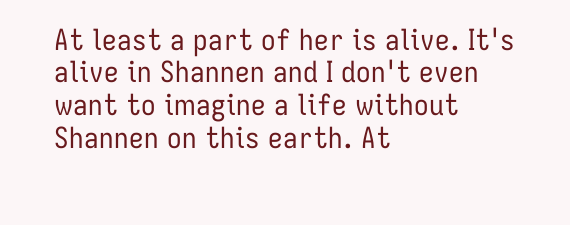At least a part of her is alive. It's alive in Shannen and I don't even want to imagine a life without Shannen on this earth. At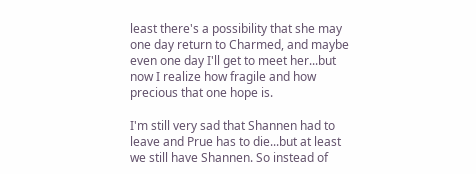least there's a possibility that she may one day return to Charmed, and maybe even one day I'll get to meet her...but now I realize how fragile and how precious that one hope is.

I'm still very sad that Shannen had to leave and Prue has to die...but at least we still have Shannen. So instead of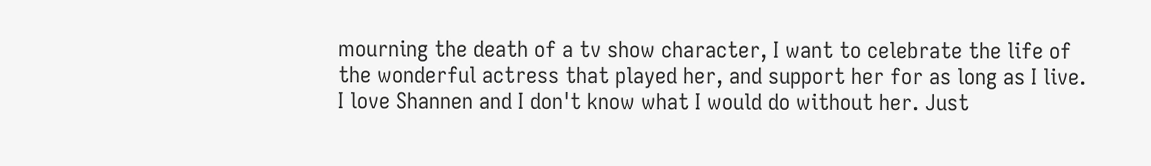mourning the death of a tv show character, I want to celebrate the life of the wonderful actress that played her, and support her for as long as I live. I love Shannen and I don't know what I would do without her. Just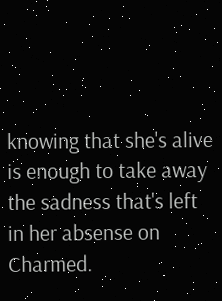knowing that she's alive is enough to take away the sadness that's left in her absense on Charmed.